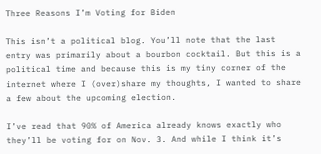Three Reasons I’m Voting for Biden

This isn’t a political blog. You’ll note that the last entry was primarily about a bourbon cocktail. But this is a political time and because this is my tiny corner of the internet where I (over)share my thoughts, I wanted to share a few about the upcoming election.

I’ve read that 90% of America already knows exactly who they’ll be voting for on Nov. 3. And while I think it’s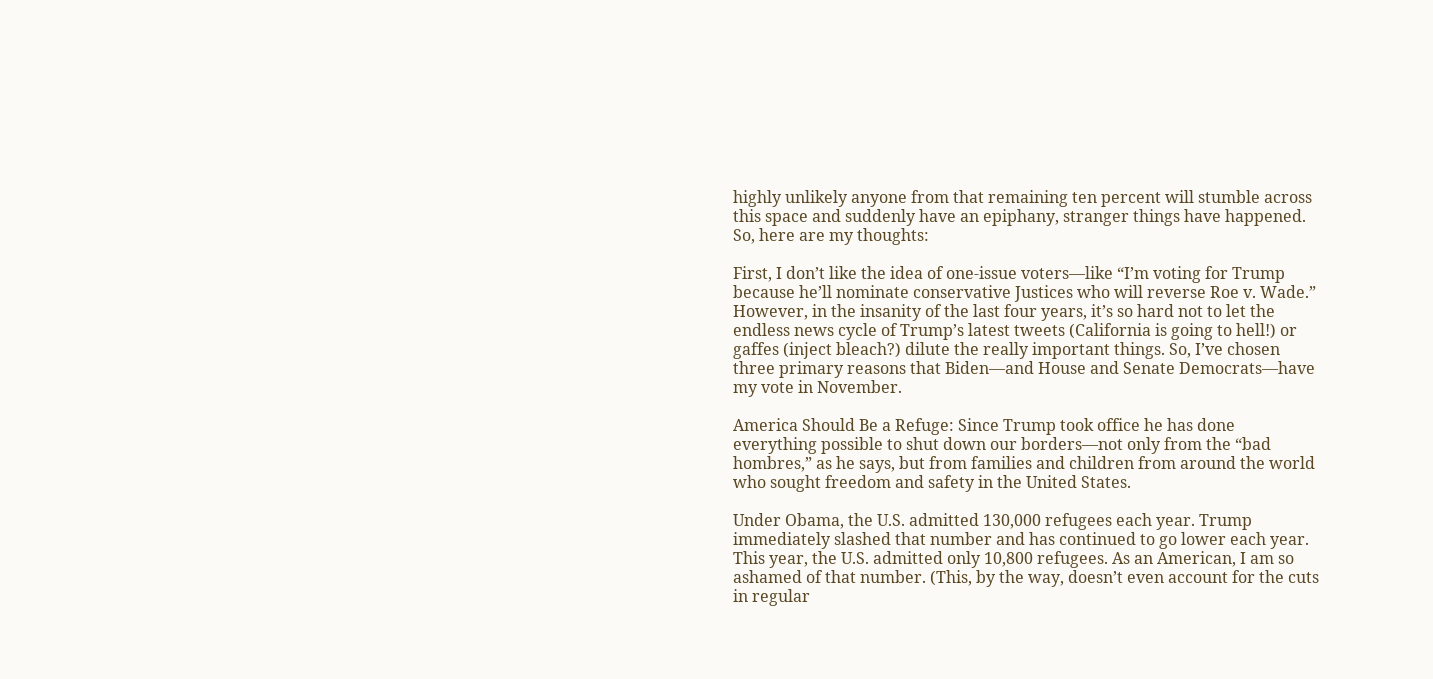highly unlikely anyone from that remaining ten percent will stumble across this space and suddenly have an epiphany, stranger things have happened. So, here are my thoughts:

First, I don’t like the idea of one-issue voters—like “I’m voting for Trump because he’ll nominate conservative Justices who will reverse Roe v. Wade.” However, in the insanity of the last four years, it’s so hard not to let the endless news cycle of Trump’s latest tweets (California is going to hell!) or gaffes (inject bleach?) dilute the really important things. So, I’ve chosen three primary reasons that Biden—and House and Senate Democrats—have my vote in November.

America Should Be a Refuge: Since Trump took office he has done everything possible to shut down our borders—not only from the “bad hombres,” as he says, but from families and children from around the world who sought freedom and safety in the United States.

Under Obama, the U.S. admitted 130,000 refugees each year. Trump immediately slashed that number and has continued to go lower each year. This year, the U.S. admitted only 10,800 refugees. As an American, I am so ashamed of that number. (This, by the way, doesn’t even account for the cuts in regular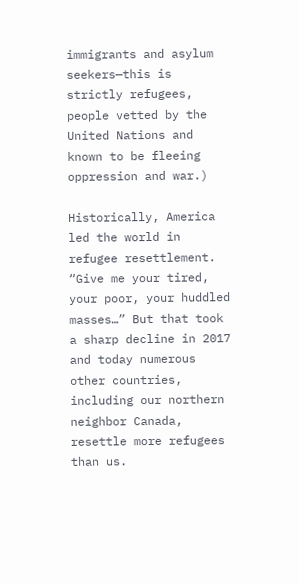immigrants and asylum seekers—this is strictly refugees, people vetted by the United Nations and known to be fleeing oppression and war.)

Historically, America led the world in refugee resettlement. “Give me your tired, your poor, your huddled masses…” But that took a sharp decline in 2017 and today numerous other countries, including our northern neighbor Canada, resettle more refugees than us.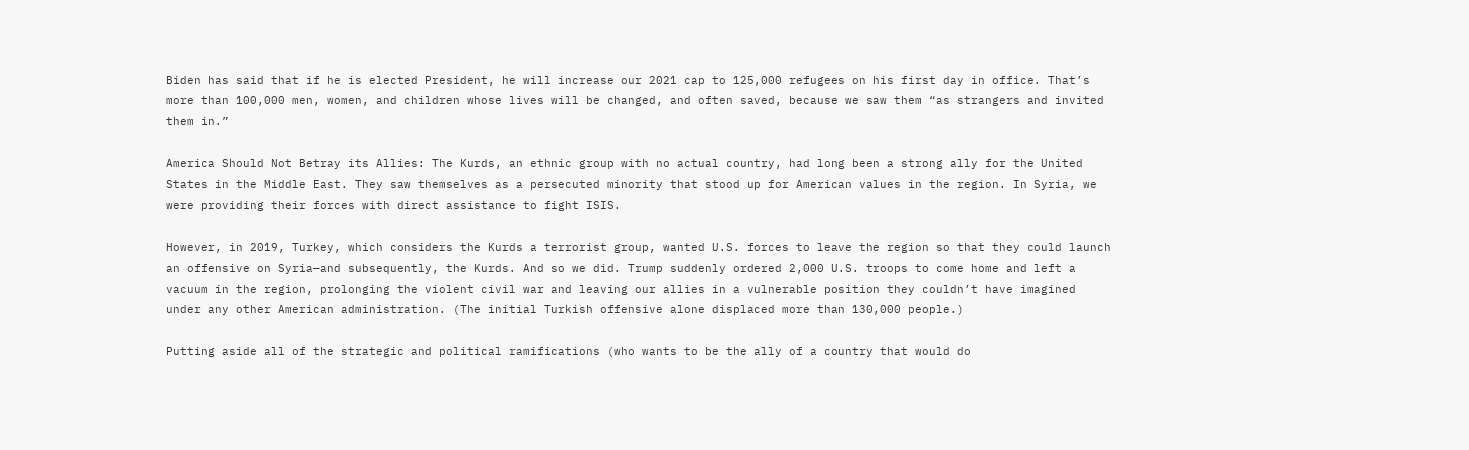Biden has said that if he is elected President, he will increase our 2021 cap to 125,000 refugees on his first day in office. That’s more than 100,000 men, women, and children whose lives will be changed, and often saved, because we saw them “as strangers and invited them in.”

America Should Not Betray its Allies: The Kurds, an ethnic group with no actual country, had long been a strong ally for the United States in the Middle East. They saw themselves as a persecuted minority that stood up for American values in the region. In Syria, we were providing their forces with direct assistance to fight ISIS.

However, in 2019, Turkey, which considers the Kurds a terrorist group, wanted U.S. forces to leave the region so that they could launch an offensive on Syria—and subsequently, the Kurds. And so we did. Trump suddenly ordered 2,000 U.S. troops to come home and left a vacuum in the region, prolonging the violent civil war and leaving our allies in a vulnerable position they couldn’t have imagined under any other American administration. (The initial Turkish offensive alone displaced more than 130,000 people.)

Putting aside all of the strategic and political ramifications (who wants to be the ally of a country that would do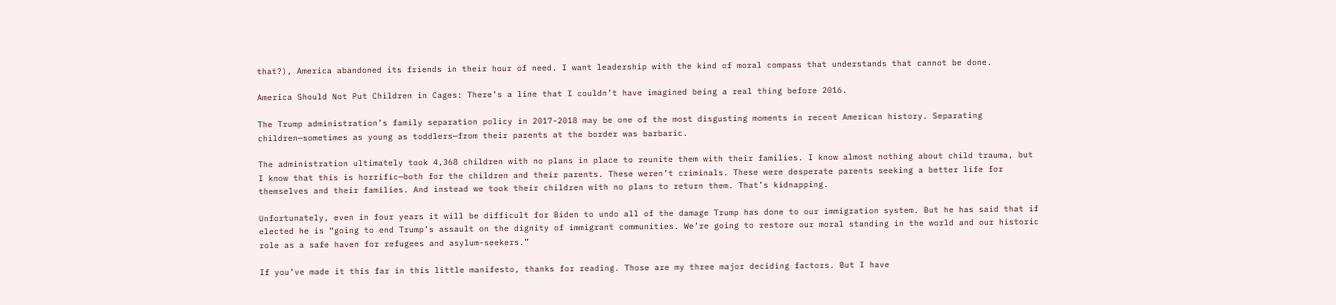that?), America abandoned its friends in their hour of need. I want leadership with the kind of moral compass that understands that cannot be done.

America Should Not Put Children in Cages: There’s a line that I couldn’t have imagined being a real thing before 2016.

The Trump administration’s family separation policy in 2017-2018 may be one of the most disgusting moments in recent American history. Separating children—sometimes as young as toddlers—from their parents at the border was barbaric.

The administration ultimately took 4,368 children with no plans in place to reunite them with their families. I know almost nothing about child trauma, but I know that this is horrific—both for the children and their parents. These weren’t criminals. These were desperate parents seeking a better life for themselves and their families. And instead we took their children with no plans to return them. That’s kidnapping.

Unfortunately, even in four years it will be difficult for Biden to undo all of the damage Trump has done to our immigration system. But he has said that if elected he is “going to end Trump’s assault on the dignity of immigrant communities. We’re going to restore our moral standing in the world and our historic role as a safe haven for refugees and asylum-seekers.”

If you’ve made it this far in this little manifesto, thanks for reading. Those are my three major deciding factors. But I have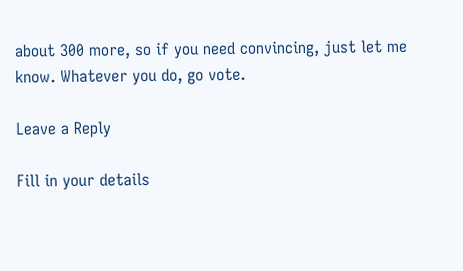about 300 more, so if you need convincing, just let me know. Whatever you do, go vote.

Leave a Reply

Fill in your details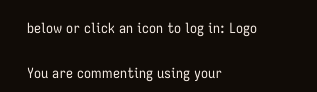below or click an icon to log in: Logo

You are commenting using your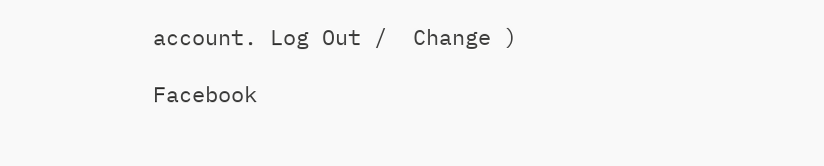account. Log Out /  Change )

Facebook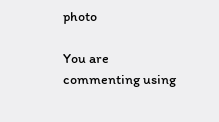photo

You are commenting using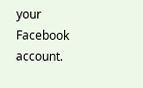your Facebook account.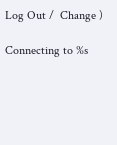Log Out /  Change )

Connecting to %s